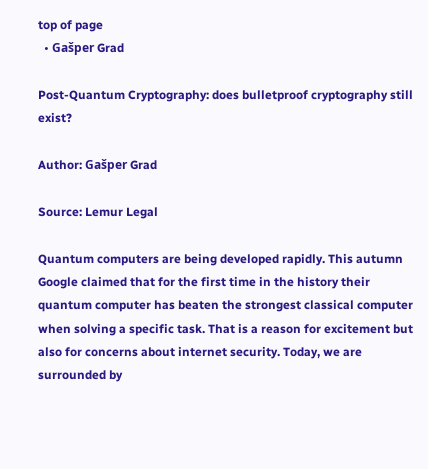top of page
  • Gašper Grad

Post-Quantum Cryptography: does bulletproof cryptography still exist?

Author: Gašper Grad

Source: Lemur Legal

Quantum computers are being developed rapidly. This autumn Google claimed that for the first time in the history their quantum computer has beaten the strongest classical computer when solving a specific task. That is a reason for excitement but also for concerns about internet security. Today, we are surrounded by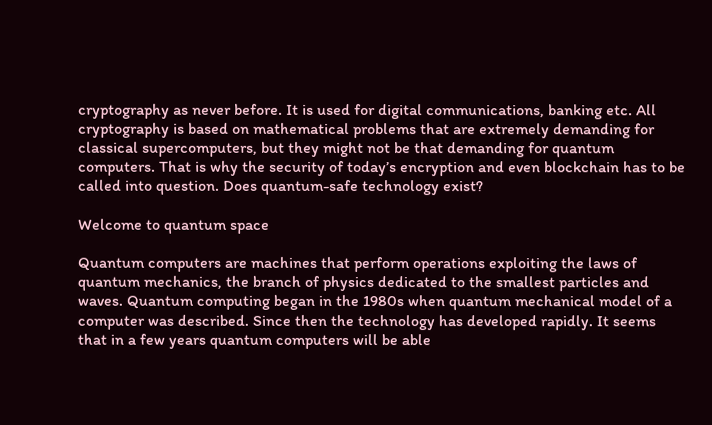cryptography as never before. It is used for digital communications, banking etc. All cryptography is based on mathematical problems that are extremely demanding for classical supercomputers, but they might not be that demanding for quantum computers. That is why the security of today’s encryption and even blockchain has to be called into question. Does quantum-safe technology exist?

Welcome to quantum space

Quantum computers are machines that perform operations exploiting the laws of quantum mechanics, the branch of physics dedicated to the smallest particles and waves. Quantum computing began in the 1980s when quantum mechanical model of a computer was described. Since then the technology has developed rapidly. It seems that in a few years quantum computers will be able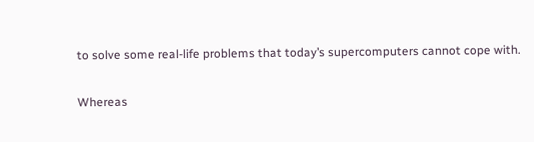to solve some real-life problems that today’s supercomputers cannot cope with.

Whereas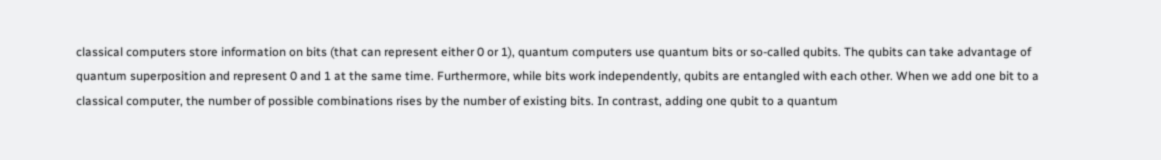classical computers store information on bits (that can represent either 0 or 1), quantum computers use quantum bits or so-called qubits. The qubits can take advantage of quantum superposition and represent 0 and 1 at the same time. Furthermore, while bits work independently, qubits are entangled with each other. When we add one bit to a classical computer, the number of possible combinations rises by the number of existing bits. In contrast, adding one qubit to a quantum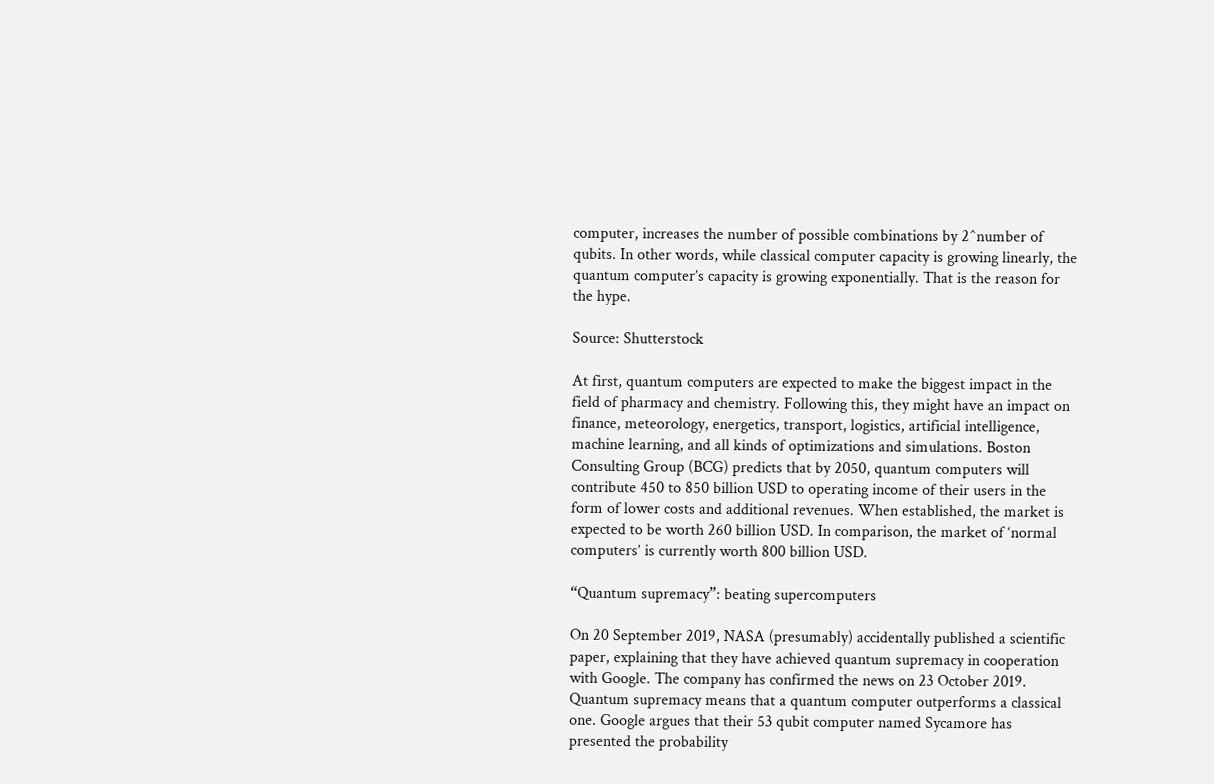computer, increases the number of possible combinations by 2^number of qubits. In other words, while classical computer capacity is growing linearly, the quantum computer’s capacity is growing exponentially. That is the reason for the hype.

Source: Shutterstock

At first, quantum computers are expected to make the biggest impact in the field of pharmacy and chemistry. Following this, they might have an impact on finance, meteorology, energetics, transport, logistics, artificial intelligence, machine learning, and all kinds of optimizations and simulations. Boston Consulting Group (BCG) predicts that by 2050, quantum computers will contribute 450 to 850 billion USD to operating income of their users in the form of lower costs and additional revenues. When established, the market is expected to be worth 260 billion USD. In comparison, the market of ‘normal computers’ is currently worth 800 billion USD.

“Quantum supremacy”: beating supercomputers

On 20 September 2019, NASA (presumably) accidentally published a scientific paper, explaining that they have achieved quantum supremacy in cooperation with Google. The company has confirmed the news on 23 October 2019. Quantum supremacy means that a quantum computer outperforms a classical one. Google argues that their 53 qubit computer named Sycamore has presented the probability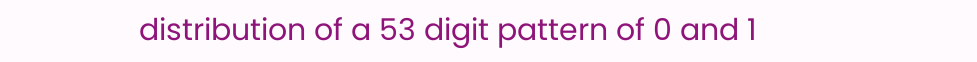distribution of a 53 digit pattern of 0 and 1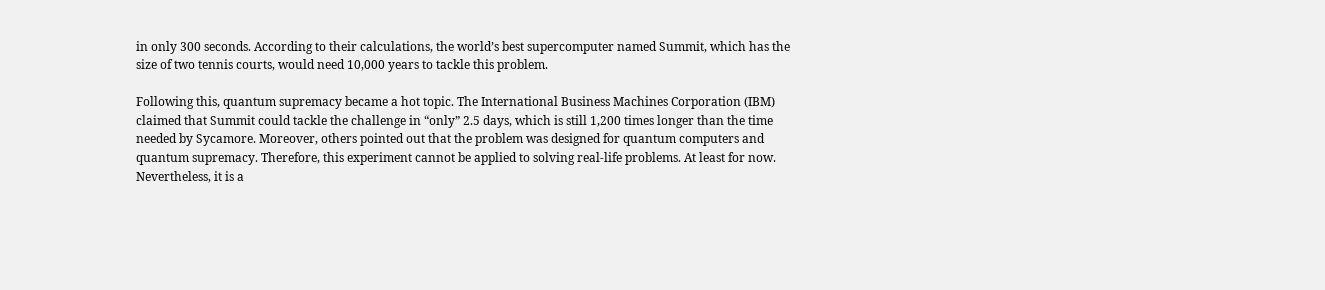in only 300 seconds. According to their calculations, the world’s best supercomputer named Summit, which has the size of two tennis courts, would need 10,000 years to tackle this problem.

Following this, quantum supremacy became a hot topic. The International Business Machines Corporation (IBM) claimed that Summit could tackle the challenge in “only” 2.5 days, which is still 1,200 times longer than the time needed by Sycamore. Moreover, others pointed out that the problem was designed for quantum computers and quantum supremacy. Therefore, this experiment cannot be applied to solving real-life problems. At least for now. Nevertheless, it is a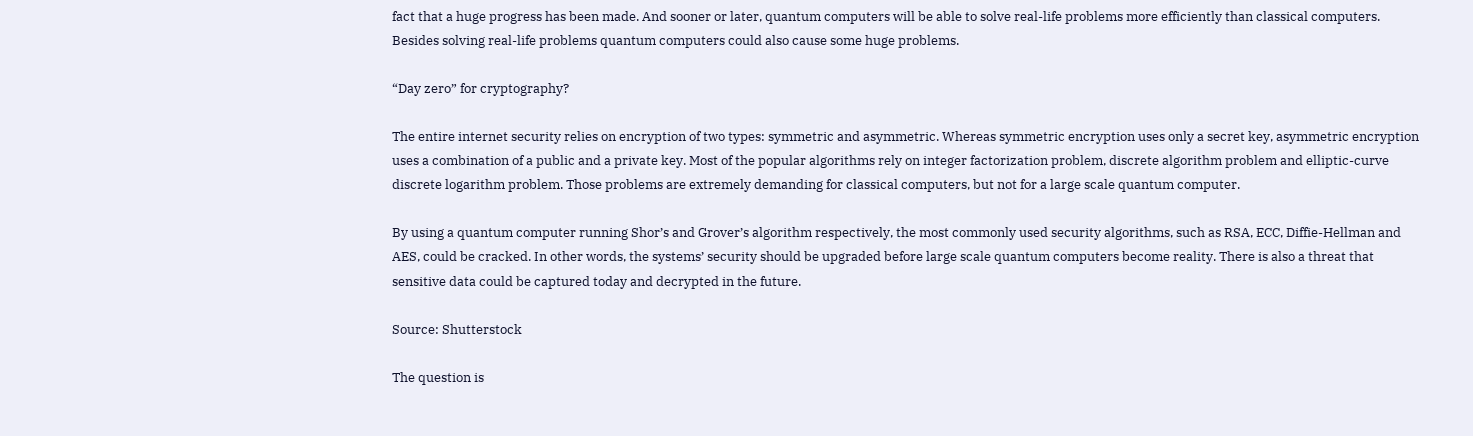fact that a huge progress has been made. And sooner or later, quantum computers will be able to solve real-life problems more efficiently than classical computers. Besides solving real-life problems quantum computers could also cause some huge problems.

“Day zero” for cryptography?

The entire internet security relies on encryption of two types: symmetric and asymmetric. Whereas symmetric encryption uses only a secret key, asymmetric encryption uses a combination of a public and a private key. Most of the popular algorithms rely on integer factorization problem, discrete algorithm problem and elliptic-curve discrete logarithm problem. Those problems are extremely demanding for classical computers, but not for a large scale quantum computer.

By using a quantum computer running Shor’s and Grover’s algorithm respectively, the most commonly used security algorithms, such as RSA, ECC, Diffie-Hellman and AES, could be cracked. In other words, the systems’ security should be upgraded before large scale quantum computers become reality. There is also a threat that sensitive data could be captured today and decrypted in the future.

Source: Shutterstock

The question is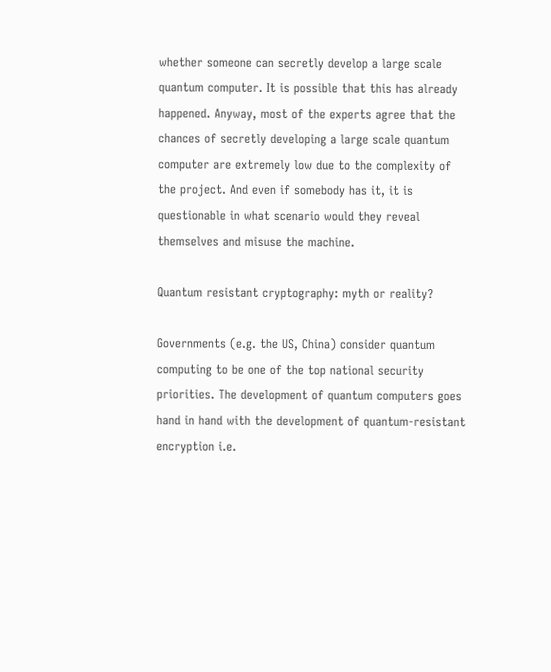whether someone can secretly develop a large scale quantum computer. It is possible that this has already happened. Anyway, most of the experts agree that the chances of secretly developing a large scale quantum computer are extremely low due to the complexity of the project. And even if somebody has it, it is questionable in what scenario would they reveal themselves and misuse the machine.

Quantum resistant cryptography: myth or reality?

Governments (e.g. the US, China) consider quantum computing to be one of the top national security priorities. The development of quantum computers goes hand in hand with the development of quantum-resistant encryption i.e.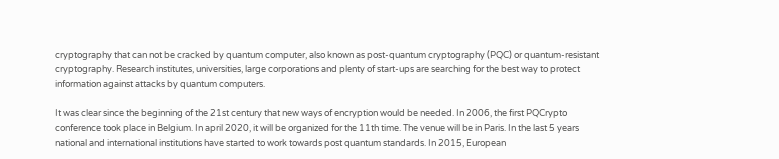cryptography that can not be cracked by quantum computer, also known as post-quantum cryptography (PQC) or quantum-resistant cryptography. Research institutes, universities, large corporations and plenty of start-ups are searching for the best way to protect information against attacks by quantum computers.

It was clear since the beginning of the 21st century that new ways of encryption would be needed. In 2006, the first PQCrypto conference took place in Belgium. In april 2020, it will be organized for the 11th time. The venue will be in Paris. In the last 5 years national and international institutions have started to work towards post quantum standards. In 2015, European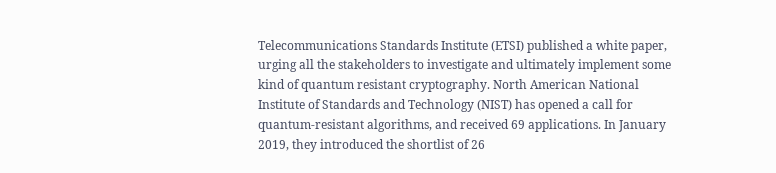Telecommunications Standards Institute (ETSI) published a white paper, urging all the stakeholders to investigate and ultimately implement some kind of quantum resistant cryptography. North American National Institute of Standards and Technology (NIST) has opened a call for quantum-resistant algorithms, and received 69 applications. In January 2019, they introduced the shortlist of 26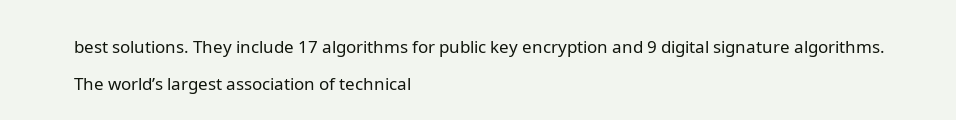best solutions. They include 17 algorithms for public key encryption and 9 digital signature algorithms.

The world’s largest association of technical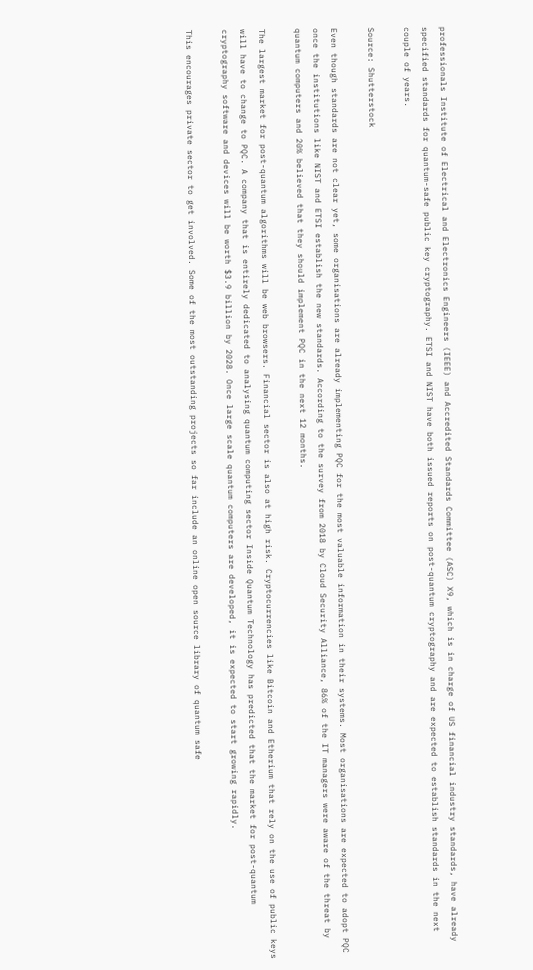professionals Institute of Electrical and Electronics Engineers (IEEE) and Accredited Standards Committee (ASC) X9, which is in charge of US financial industry standards, have already specified standards for quantum-safe public key cryptography. ETSI and NIST have both issued reports on post-quantum cryptography and are expected to establish standards in the next couple of years.

Source: Shutterstock

Even though standards are not clear yet, some organisations are already implementing PQC for the most valuable information in their systems. Most organisations are expected to adopt PQC once the institutions like NIST and ETSI establish the new standards. According to the survey from 2018 by Cloud Security Alliance, 86% of the IT managers were aware of the threat by quantum computers and 20% believed that they should implement PQC in the next 12 months.

The largest market for post-quantum algorithms will be web browsers. Financial sector is also at high risk. Cryptocurrencies like Bitcoin and Etherium that rely on the use of public keys will have to change to PQC. A company that is entirely dedicated to analysing quantum computing sector Inside Quantum Technology has predicted that the market for post-quantum cryptography software and devices will be worth $3.9 billion by 2028. Once large scale quantum computers are developed, it is expected to start growing rapidly.

This encourages private sector to get involved. Some of the most outstanding projects so far include an online open source library of quantum safe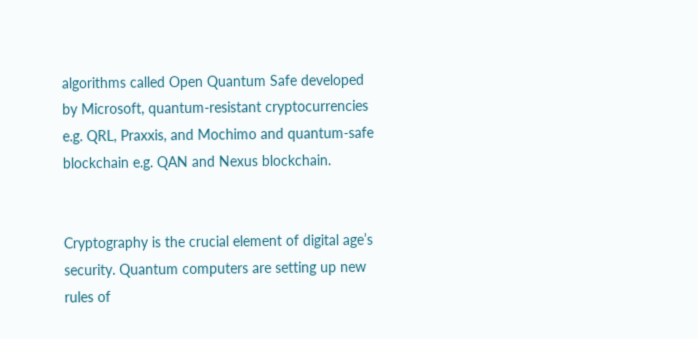algorithms called Open Quantum Safe developed by Microsoft, quantum-resistant cryptocurrencies e.g. QRL, Praxxis, and Mochimo and quantum-safe blockchain e.g. QAN and Nexus blockchain.


Cryptography is the crucial element of digital age’s security. Quantum computers are setting up new rules of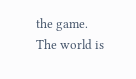the game. The world is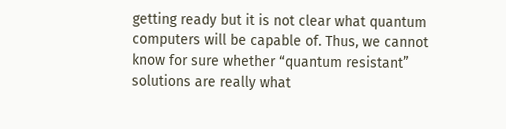getting ready but it is not clear what quantum computers will be capable of. Thus, we cannot know for sure whether “quantum resistant” solutions are really what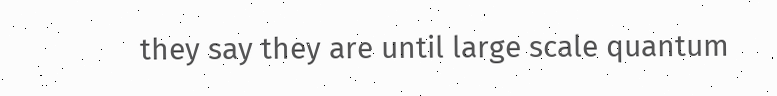they say they are until large scale quantum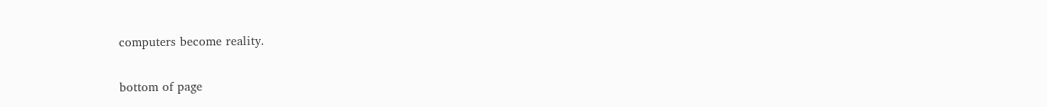computers become reality.


bottom of page